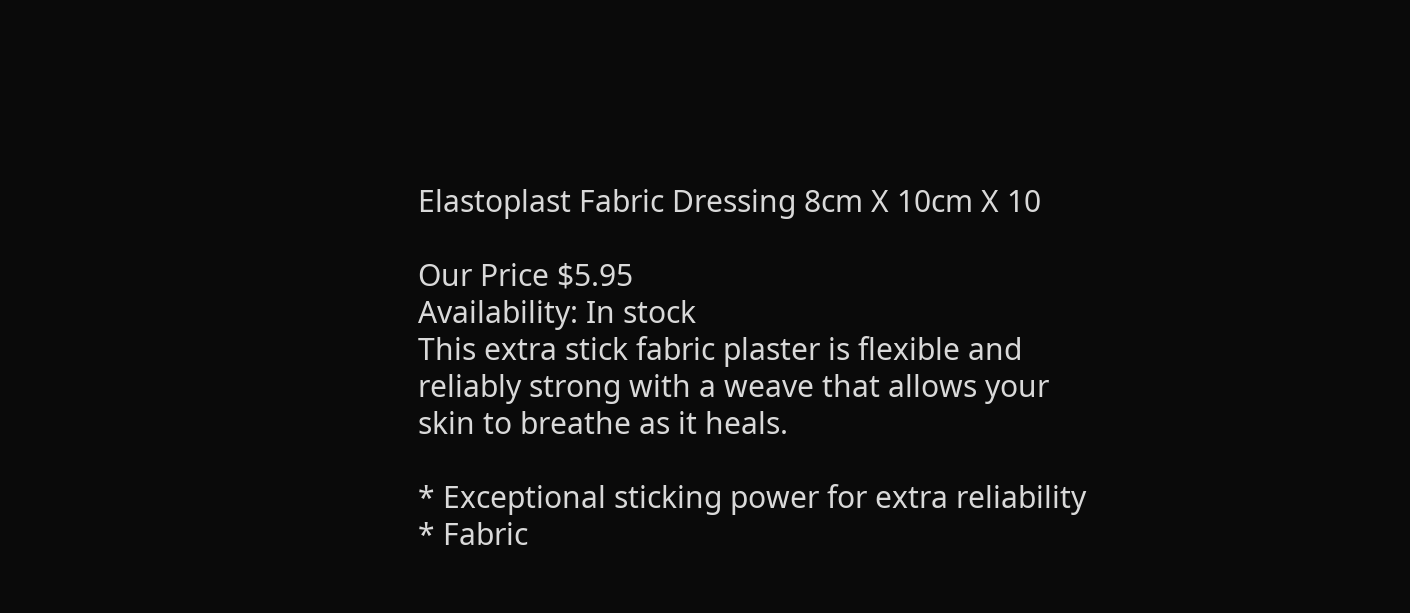Elastoplast Fabric Dressing 8cm X 10cm X 10

Our Price $5.95
Availability: In stock
This extra stick fabric plaster is flexible and reliably strong with a weave that allows your skin to breathe as it heals.

* Exceptional sticking power for extra reliability
* Fabric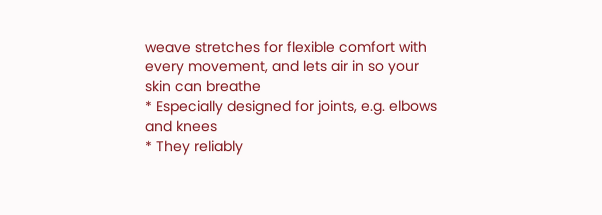weave stretches for flexible comfort with every movement, and lets air in so your skin can breathe
* Especially designed for joints, e.g. elbows and knees
* They reliably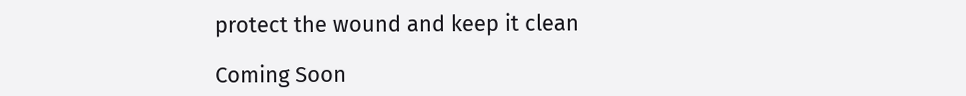protect the wound and keep it clean

Coming Soon